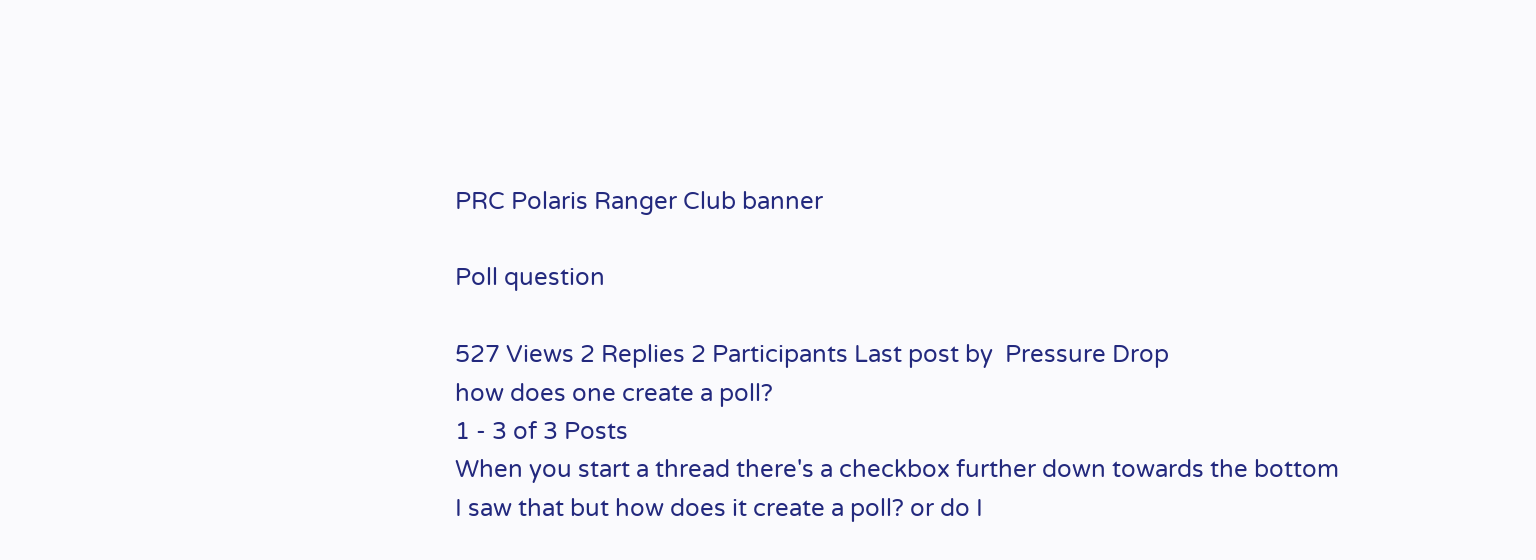PRC Polaris Ranger Club banner

Poll question

527 Views 2 Replies 2 Participants Last post by  Pressure Drop
how does one create a poll?
1 - 3 of 3 Posts
When you start a thread there's a checkbox further down towards the bottom
I saw that but how does it create a poll? or do I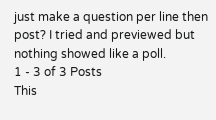just make a question per line then post? I tried and previewed but nothing showed like a poll.
1 - 3 of 3 Posts
This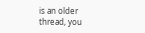is an older thread, you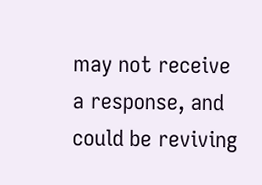may not receive a response, and could be reviving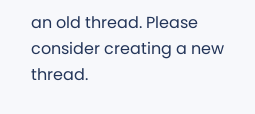an old thread. Please consider creating a new thread.